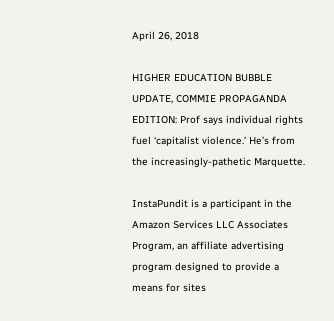April 26, 2018

HIGHER EDUCATION BUBBLE UPDATE, COMMIE PROPAGANDA EDITION: Prof says individual rights fuel ‘capitalist violence.’ He’s from the increasingly-pathetic Marquette.

InstaPundit is a participant in the Amazon Services LLC Associates Program, an affiliate advertising program designed to provide a means for sites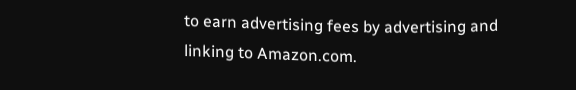to earn advertising fees by advertising and linking to Amazon.com.